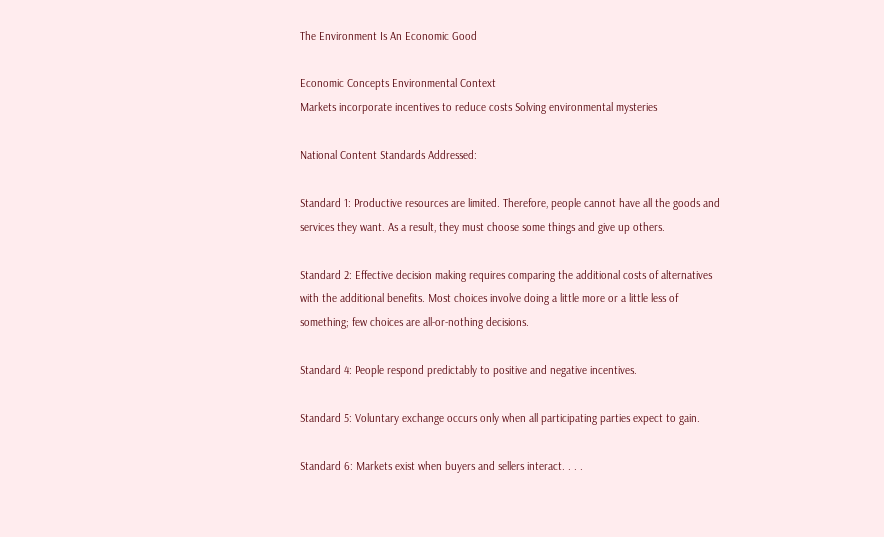The Environment Is An Economic Good

Economic Concepts Environmental Context
Markets incorporate incentives to reduce costs Solving environmental mysteries

National Content Standards Addressed:

Standard 1: Productive resources are limited. Therefore, people cannot have all the goods and services they want. As a result, they must choose some things and give up others.

Standard 2: Effective decision making requires comparing the additional costs of alternatives with the additional benefits. Most choices involve doing a little more or a little less of something; few choices are all-or-nothing decisions.

Standard 4: People respond predictably to positive and negative incentives.

Standard 5: Voluntary exchange occurs only when all participating parties expect to gain.

Standard 6: Markets exist when buyers and sellers interact. . . .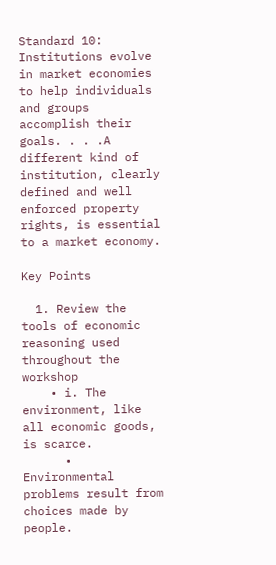Standard 10: Institutions evolve in market economies to help individuals and groups accomplish their goals. . . .A different kind of institution, clearly defined and well enforced property rights, is essential to a market economy.

Key Points

  1. Review the tools of economic reasoning used throughout the workshop
    • i. The environment, like all economic goods, is scarce.
      • Environmental problems result from choices made by people.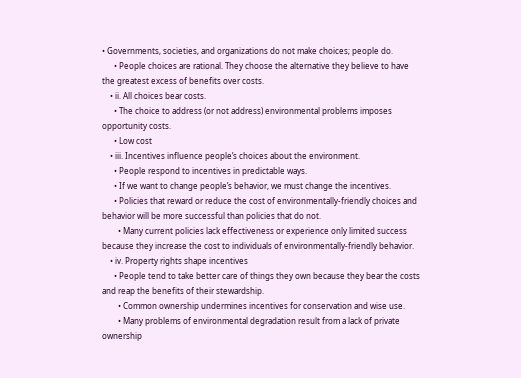• Governments, societies, and organizations do not make choices; people do.
      • People choices are rational. They choose the alternative they believe to have the greatest excess of benefits over costs.
    • ii. All choices bear costs.
      • The choice to address (or not address) environmental problems imposes opportunity costs.
      • Low cost
    • iii. Incentives influence people’s choices about the environment.
      • People respond to incentives in predictable ways.
      • If we want to change people’s behavior, we must change the incentives.
      • Policies that reward or reduce the cost of environmentally-friendly choices and behavior will be more successful than policies that do not.
        • Many current policies lack effectiveness or experience only limited success because they increase the cost to individuals of environmentally-friendly behavior.
    • iv. Property rights shape incentives
      • People tend to take better care of things they own because they bear the costs and reap the benefits of their stewardship.
        • Common ownership undermines incentives for conservation and wise use.
        • Many problems of environmental degradation result from a lack of private ownership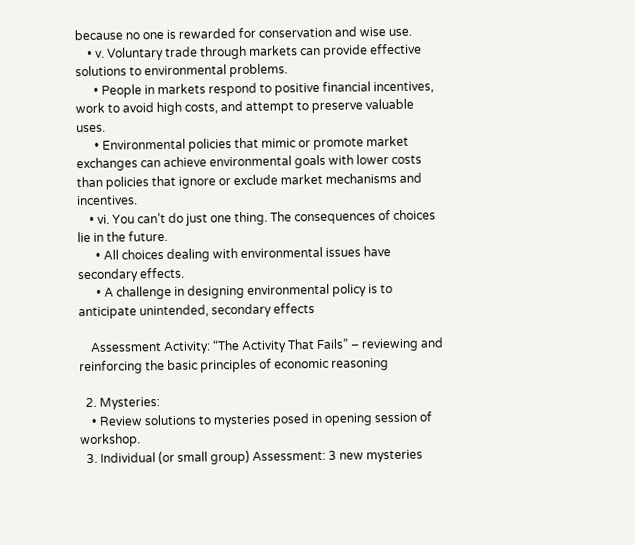because no one is rewarded for conservation and wise use.
    • v. Voluntary trade through markets can provide effective solutions to environmental problems.
      • People in markets respond to positive financial incentives, work to avoid high costs, and attempt to preserve valuable uses.
      • Environmental policies that mimic or promote market exchanges can achieve environmental goals with lower costs than policies that ignore or exclude market mechanisms and incentives.
    • vi. You can’t do just one thing. The consequences of choices lie in the future.
      • All choices dealing with environmental issues have secondary effects.
      • A challenge in designing environmental policy is to anticipate unintended, secondary effects

    Assessment Activity: “The Activity That Fails” – reviewing and reinforcing the basic principles of economic reasoning

  2. Mysteries:
    • Review solutions to mysteries posed in opening session of workshop.
  3. Individual (or small group) Assessment: 3 new mysteries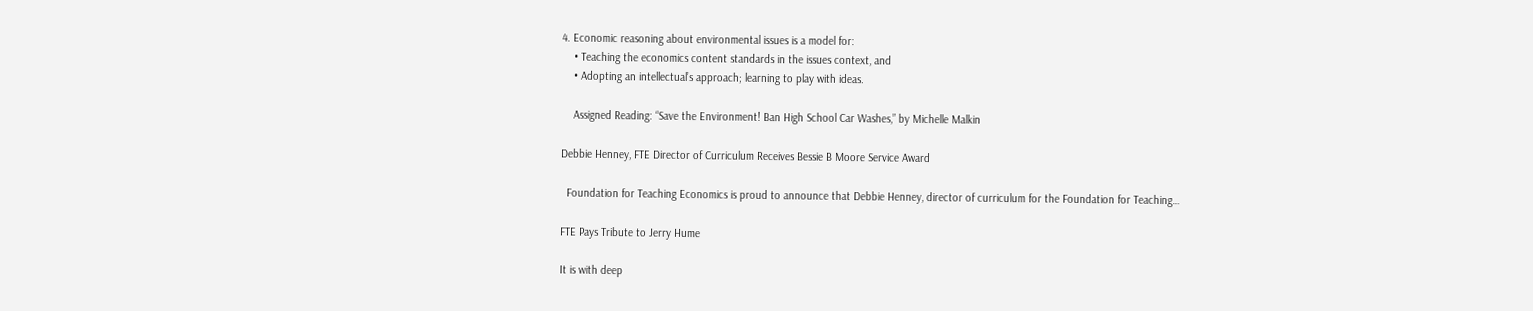4. Economic reasoning about environmental issues is a model for:
    • Teaching the economics content standards in the issues context, and
    • Adopting an intellectual’s approach; learning to play with ideas.

    Assigned Reading: “Save the Environment! Ban High School Car Washes,” by Michelle Malkin

Debbie Henney, FTE Director of Curriculum Receives Bessie B Moore Service Award

  Foundation for Teaching Economics is proud to announce that Debbie Henney, director of curriculum for the Foundation for Teaching…

FTE Pays Tribute to Jerry Hume

It is with deep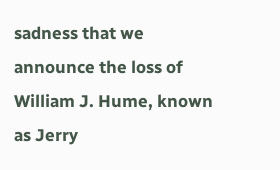sadness that we announce the loss of William J. Hume, known as Jerry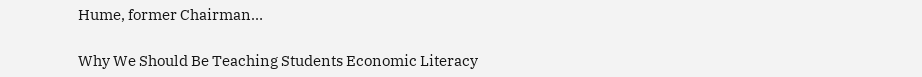Hume, former Chairman…

Why We Should Be Teaching Students Economic Literacy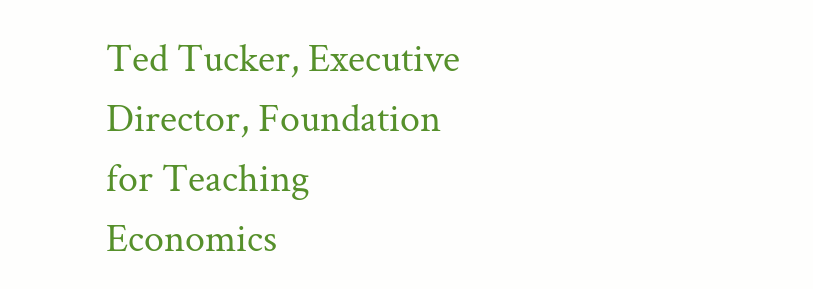Ted Tucker, Executive Director, Foundation for Teaching Economics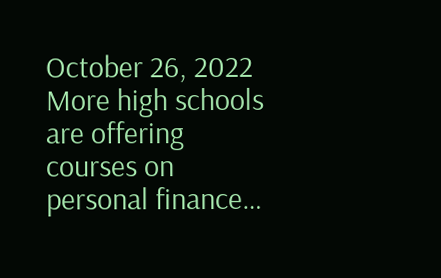October 26, 2022 More high schools are offering courses on personal finance…